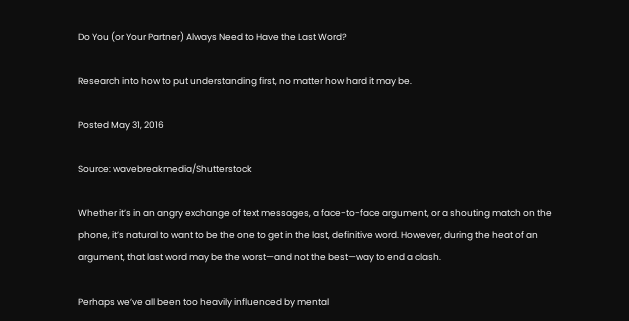Do You (or Your Partner) Always Need to Have the Last Word?

Research into how to put understanding first, no matter how hard it may be.

Posted May 31, 2016

Source: wavebreakmedia/Shutterstock

Whether it’s in an angry exchange of text messages, a face-to-face argument, or a shouting match on the phone, it’s natural to want to be the one to get in the last, definitive word. However, during the heat of an argument, that last word may be the worst—and not the best—way to end a clash.

Perhaps we’ve all been too heavily influenced by mental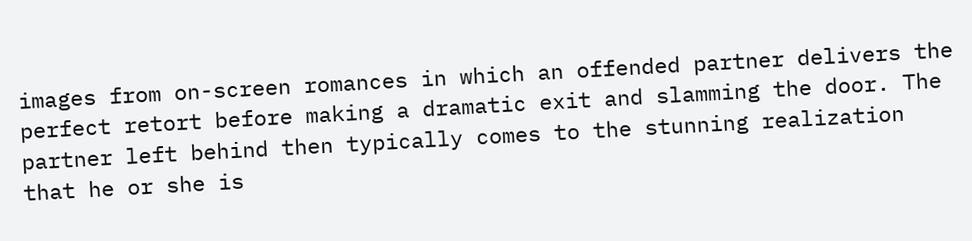images from on-screen romances in which an offended partner delivers the perfect retort before making a dramatic exit and slamming the door. The partner left behind then typically comes to the stunning realization that he or she is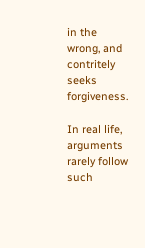in the wrong, and contritely seeks forgiveness.

In real life, arguments rarely follow such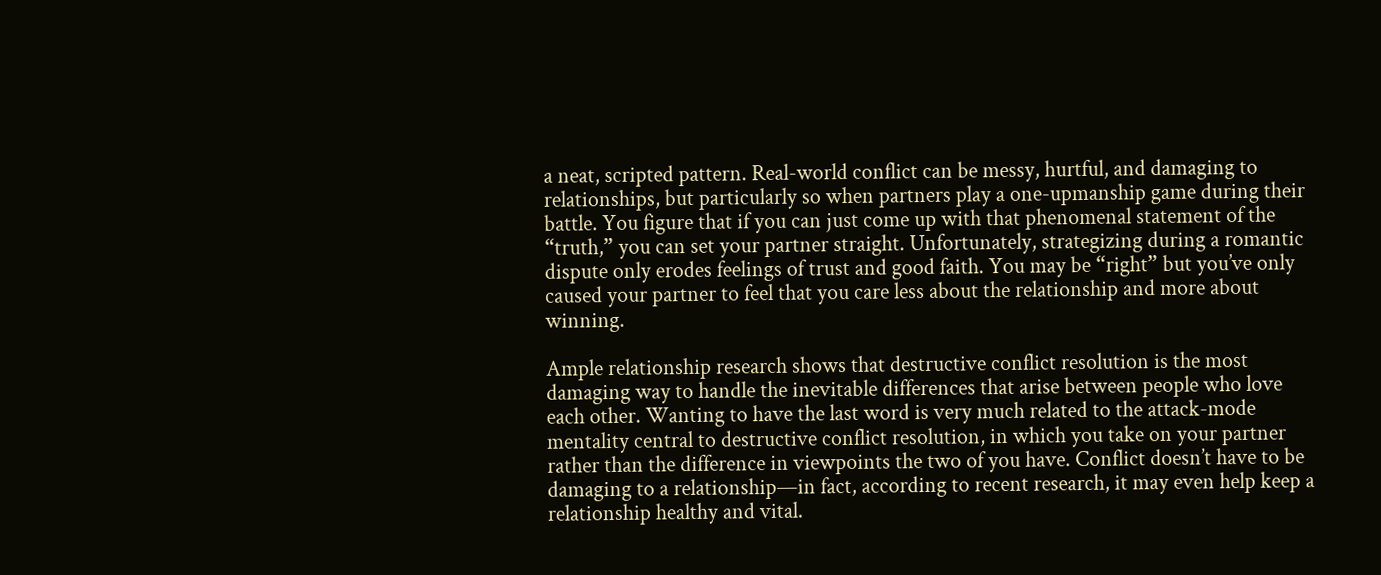a neat, scripted pattern. Real-world conflict can be messy, hurtful, and damaging to relationships, but particularly so when partners play a one-upmanship game during their battle. You figure that if you can just come up with that phenomenal statement of the “truth,” you can set your partner straight. Unfortunately, strategizing during a romantic dispute only erodes feelings of trust and good faith. You may be “right” but you’ve only caused your partner to feel that you care less about the relationship and more about winning.

Ample relationship research shows that destructive conflict resolution is the most damaging way to handle the inevitable differences that arise between people who love each other. Wanting to have the last word is very much related to the attack-mode mentality central to destructive conflict resolution, in which you take on your partner rather than the difference in viewpoints the two of you have. Conflict doesn’t have to be damaging to a relationship—in fact, according to recent research, it may even help keep a relationship healthy and vital.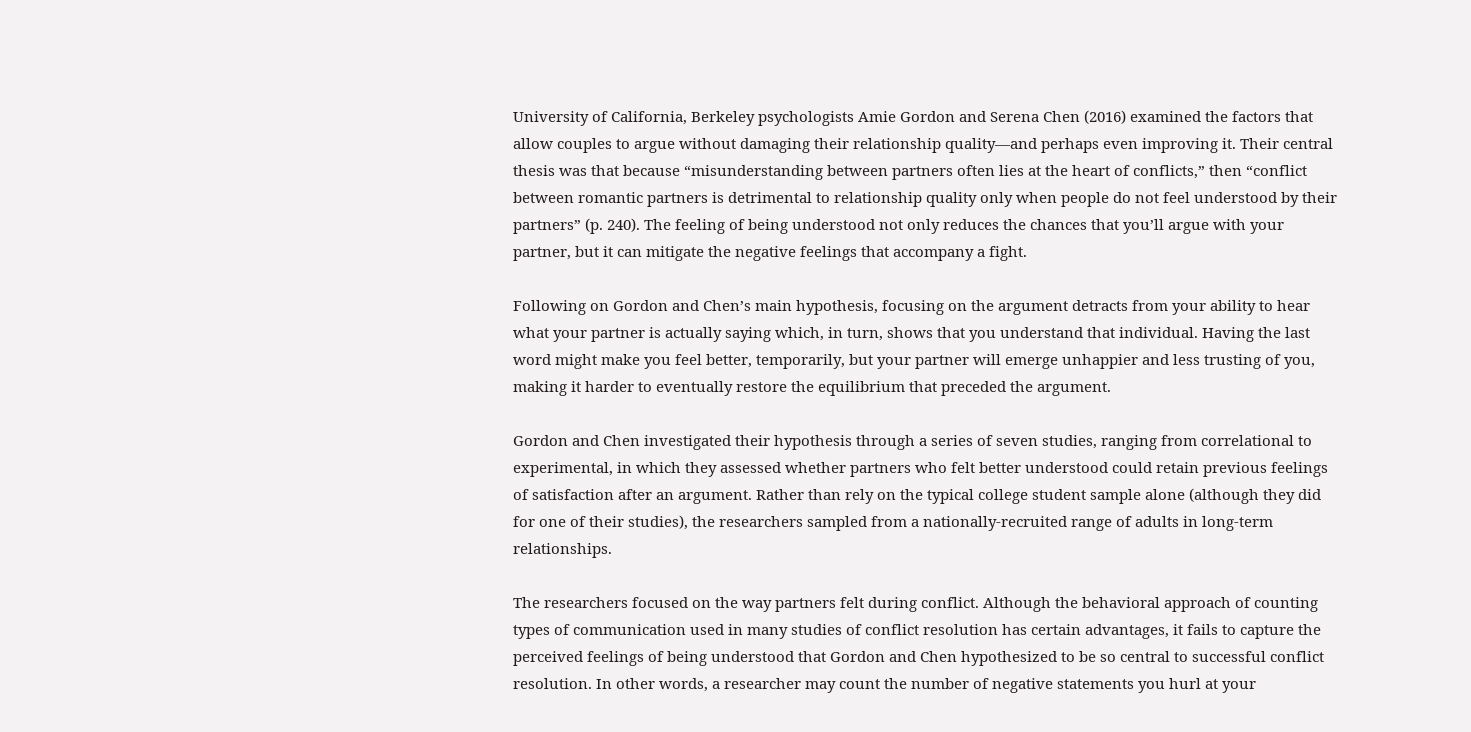University of California, Berkeley psychologists Amie Gordon and Serena Chen (2016) examined the factors that allow couples to argue without damaging their relationship quality—and perhaps even improving it. Their central thesis was that because “misunderstanding between partners often lies at the heart of conflicts,” then “conflict between romantic partners is detrimental to relationship quality only when people do not feel understood by their partners” (p. 240). The feeling of being understood not only reduces the chances that you’ll argue with your partner, but it can mitigate the negative feelings that accompany a fight.

Following on Gordon and Chen’s main hypothesis, focusing on the argument detracts from your ability to hear what your partner is actually saying which, in turn, shows that you understand that individual. Having the last word might make you feel better, temporarily, but your partner will emerge unhappier and less trusting of you, making it harder to eventually restore the equilibrium that preceded the argument.

Gordon and Chen investigated their hypothesis through a series of seven studies, ranging from correlational to experimental, in which they assessed whether partners who felt better understood could retain previous feelings of satisfaction after an argument. Rather than rely on the typical college student sample alone (although they did for one of their studies), the researchers sampled from a nationally-recruited range of adults in long-term relationships.

The researchers focused on the way partners felt during conflict. Although the behavioral approach of counting types of communication used in many studies of conflict resolution has certain advantages, it fails to capture the perceived feelings of being understood that Gordon and Chen hypothesized to be so central to successful conflict resolution. In other words, a researcher may count the number of negative statements you hurl at your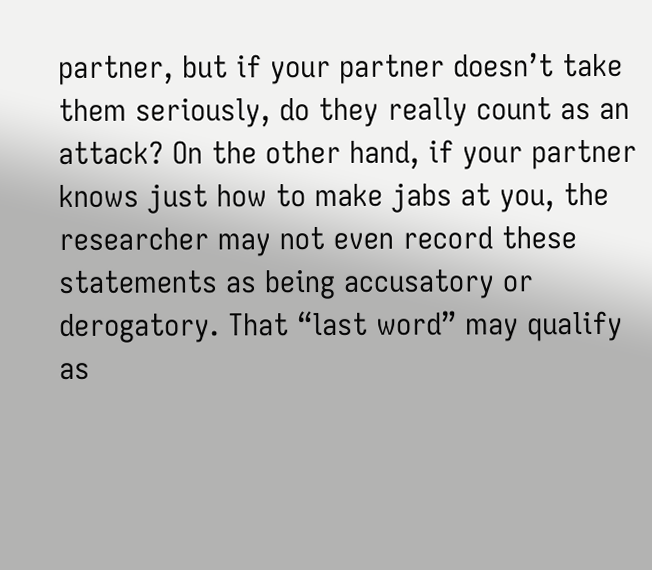partner, but if your partner doesn’t take them seriously, do they really count as an attack? On the other hand, if your partner knows just how to make jabs at you, the researcher may not even record these statements as being accusatory or derogatory. That “last word” may qualify as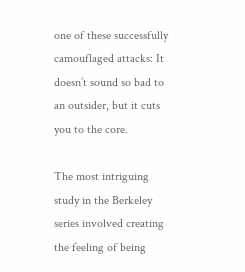one of these successfully camouflaged attacks: It doesn’t sound so bad to an outsider, but it cuts you to the core.

The most intriguing study in the Berkeley series involved creating the feeling of being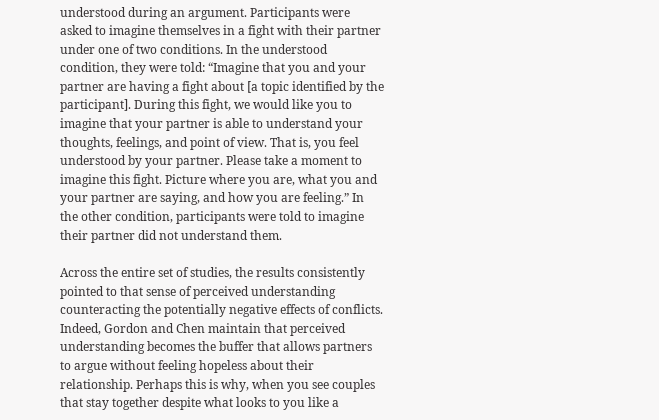understood during an argument. Participants were asked to imagine themselves in a fight with their partner under one of two conditions. In the understood condition, they were told: “Imagine that you and your partner are having a fight about [a topic identified by the participant]. During this fight, we would like you to imagine that your partner is able to understand your thoughts, feelings, and point of view. That is, you feel understood by your partner. Please take a moment to imagine this fight. Picture where you are, what you and your partner are saying, and how you are feeling.” In the other condition, participants were told to imagine their partner did not understand them.

Across the entire set of studies, the results consistently pointed to that sense of perceived understanding counteracting the potentially negative effects of conflicts. Indeed, Gordon and Chen maintain that perceived understanding becomes the buffer that allows partners to argue without feeling hopeless about their relationship. Perhaps this is why, when you see couples that stay together despite what looks to you like a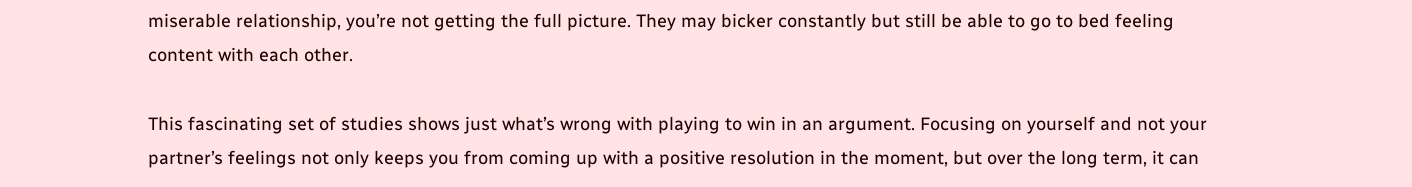miserable relationship, you’re not getting the full picture. They may bicker constantly but still be able to go to bed feeling content with each other.

This fascinating set of studies shows just what’s wrong with playing to win in an argument. Focusing on yourself and not your partner’s feelings not only keeps you from coming up with a positive resolution in the moment, but over the long term, it can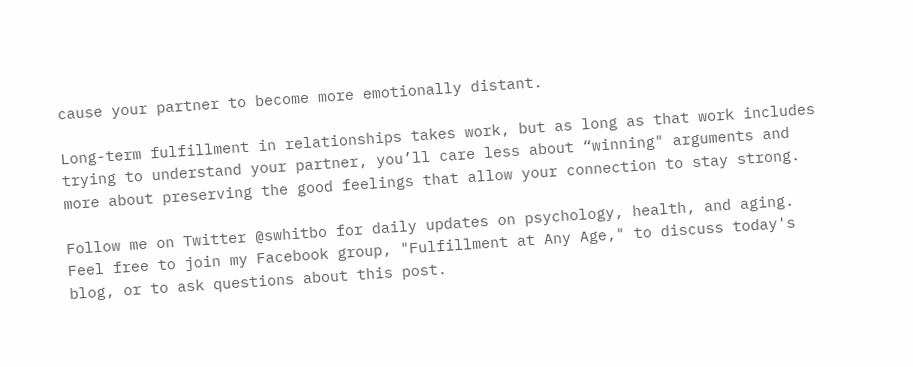cause your partner to become more emotionally distant.

Long-term fulfillment in relationships takes work, but as long as that work includes trying to understand your partner, you’ll care less about “winning" arguments and more about preserving the good feelings that allow your connection to stay strong.

Follow me on Twitter @swhitbo for daily updates on psychology, health, and aging. Feel free to join my Facebook group, "Fulfillment at Any Age," to discuss today's blog, or to ask questions about this post.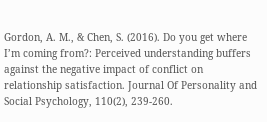Gordon, A. M., & Chen, S. (2016). Do you get where I’m coming from?: Perceived understanding buffers against the negative impact of conflict on relationship satisfaction. Journal Of Personality and Social Psychology, 110(2), 239-260.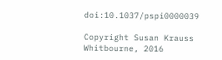doi:10.1037/pspi0000039

Copyright Susan Krauss Whitbourne, 2016